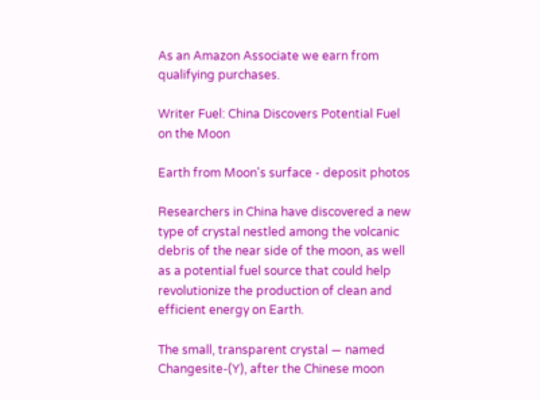As an Amazon Associate we earn from qualifying purchases.

Writer Fuel: China Discovers Potential Fuel on the Moon

Earth from Moon's surface - deposit photos

Researchers in China have discovered a new type of crystal nestled among the volcanic debris of the near side of the moon, as well as a potential fuel source that could help revolutionize the production of clean and efficient energy on Earth.

The small, transparent crystal — named Changesite-(Y), after the Chinese moon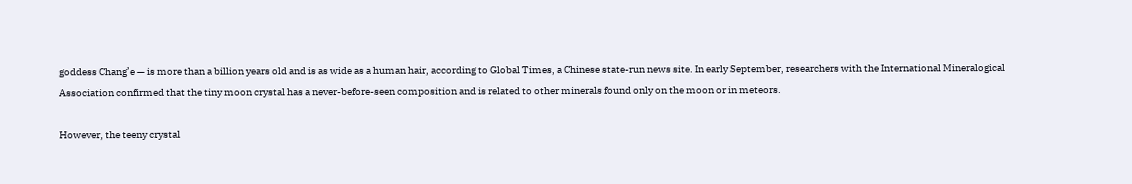goddess Chang’e — is more than a billion years old and is as wide as a human hair, according to Global Times, a Chinese state-run news site. In early September, researchers with the International Mineralogical Association confirmed that the tiny moon crystal has a never-before-seen composition and is related to other minerals found only on the moon or in meteors.

However, the teeny crystal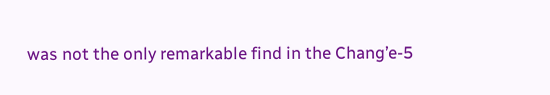was not the only remarkable find in the Chang’e-5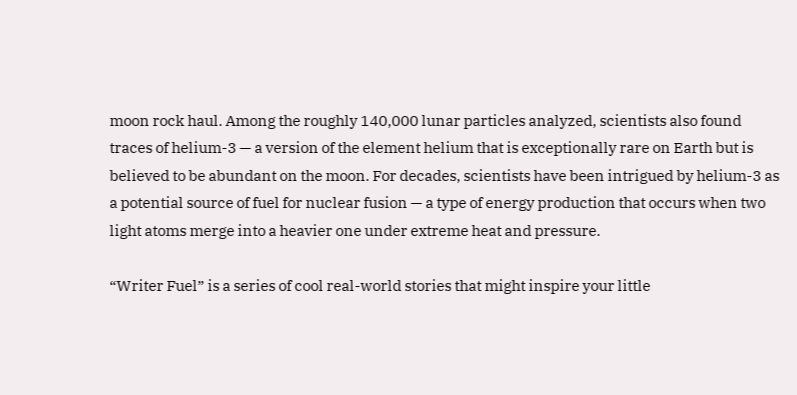moon rock haul. Among the roughly 140,000 lunar particles analyzed, scientists also found traces of helium-3 — a version of the element helium that is exceptionally rare on Earth but is believed to be abundant on the moon. For decades, scientists have been intrigued by helium-3 as a potential source of fuel for nuclear fusion — a type of energy production that occurs when two light atoms merge into a heavier one under extreme heat and pressure.

“Writer Fuel” is a series of cool real-world stories that might inspire your little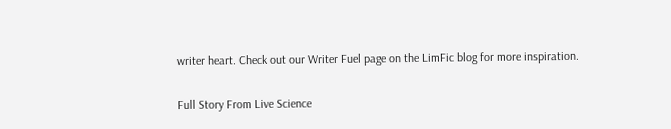writer heart. Check out our Writer Fuel page on the LimFic blog for more inspiration.

Full Story From Live Science